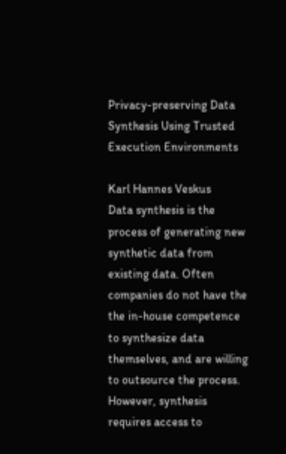Privacy-preserving Data Synthesis Using Trusted Execution Environments

Karl Hannes Veskus
Data synthesis is the process of generating new synthetic data from existing data. Often companies do not have the the in-house competence to synthesize data themselves, and are willing to outsource the process. However, synthesis requires access to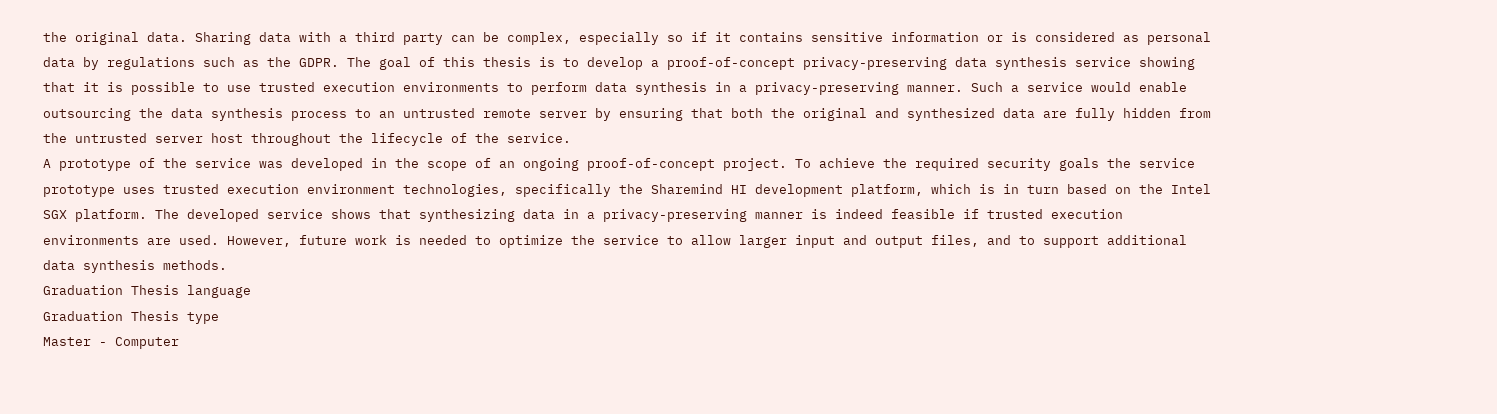the original data. Sharing data with a third party can be complex, especially so if it contains sensitive information or is considered as personal data by regulations such as the GDPR. The goal of this thesis is to develop a proof-of-concept privacy-preserving data synthesis service showing that it is possible to use trusted execution environments to perform data synthesis in a privacy-preserving manner. Such a service would enable outsourcing the data synthesis process to an untrusted remote server by ensuring that both the original and synthesized data are fully hidden from the untrusted server host throughout the lifecycle of the service.
A prototype of the service was developed in the scope of an ongoing proof-of-concept project. To achieve the required security goals the service prototype uses trusted execution environment technologies, specifically the Sharemind HI development platform, which is in turn based on the Intel SGX platform. The developed service shows that synthesizing data in a privacy-preserving manner is indeed feasible if trusted execution environments are used. However, future work is needed to optimize the service to allow larger input and output files, and to support additional data synthesis methods.
Graduation Thesis language
Graduation Thesis type
Master - Computer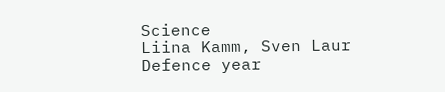Science
Liina Kamm, Sven Laur
Defence year